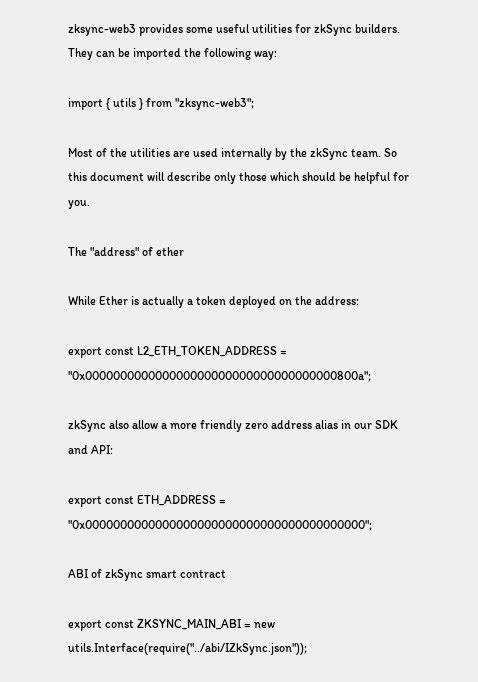zksync-web3 provides some useful utilities for zkSync builders. They can be imported the following way:

import { utils } from "zksync-web3";

Most of the utilities are used internally by the zkSync team. So this document will describe only those which should be helpful for you.

The "address" of ether

While Ether is actually a token deployed on the address:

export const L2_ETH_TOKEN_ADDRESS = "0x000000000000000000000000000000000000800a";

zkSync also allow a more friendly zero address alias in our SDK and API:

export const ETH_ADDRESS = "0x0000000000000000000000000000000000000000";

ABI of zkSync smart contract

export const ZKSYNC_MAIN_ABI = new utils.Interface(require("../abi/IZkSync.json"));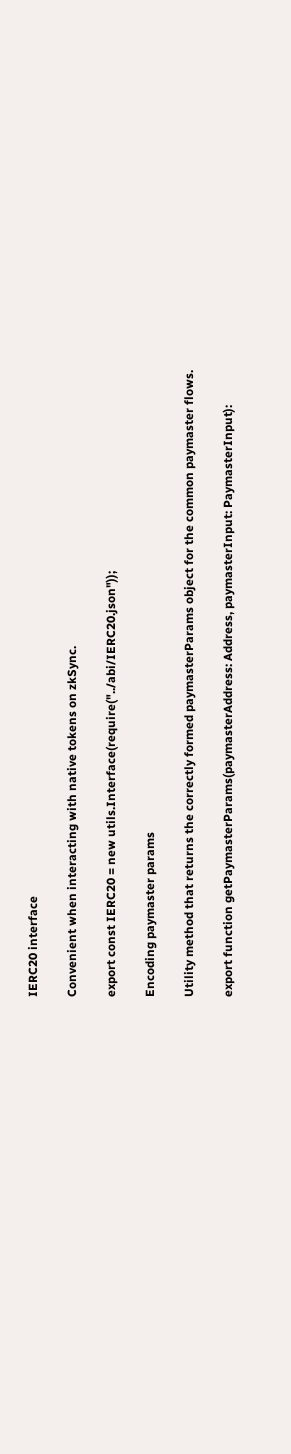IERC20 interface

Convenient when interacting with native tokens on zkSync.

export const IERC20 = new utils.Interface(require("../abi/IERC20.json"));

Encoding paymaster params

Utility method that returns the correctly formed paymasterParams object for the common paymaster flows.

export function getPaymasterParams(paymasterAddress: Address, paymasterInput: PaymasterInput):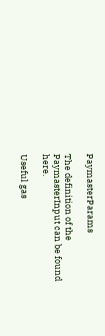PaymasterParams

The definition of the PaymasterInput can be found here.

Useful gas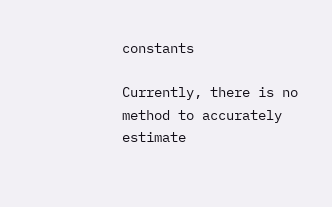constants

Currently, there is no method to accurately estimate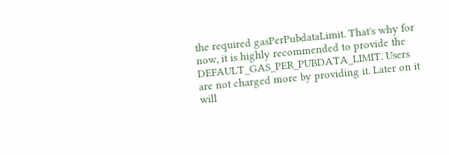the required gasPerPubdataLimit. That's why for now, it is highly recommended to provide the DEFAULT_GAS_PER_PUBDATA_LIMIT. Users are not charged more by providing it. Later on it will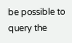be possible to query the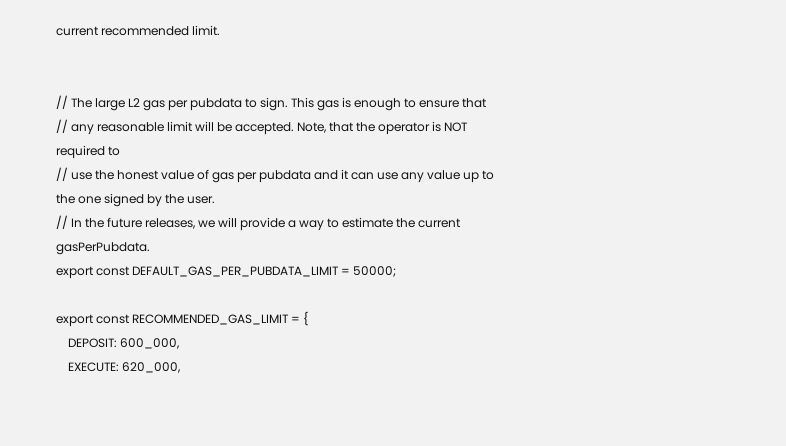current recommended limit.


// The large L2 gas per pubdata to sign. This gas is enough to ensure that
// any reasonable limit will be accepted. Note, that the operator is NOT required to
// use the honest value of gas per pubdata and it can use any value up to the one signed by the user.
// In the future releases, we will provide a way to estimate the current gasPerPubdata.
export const DEFAULT_GAS_PER_PUBDATA_LIMIT = 50000;

export const RECOMMENDED_GAS_LIMIT = {
    DEPOSIT: 600_000,
    EXECUTE: 620_000,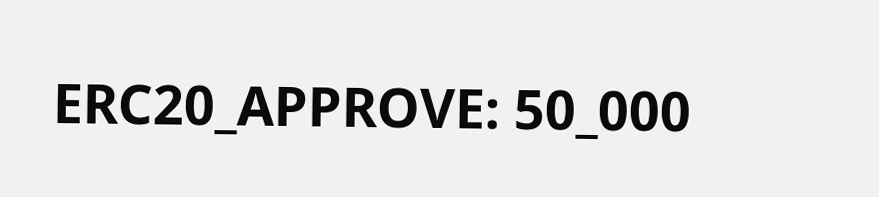ERC20_APPROVE: 50_000